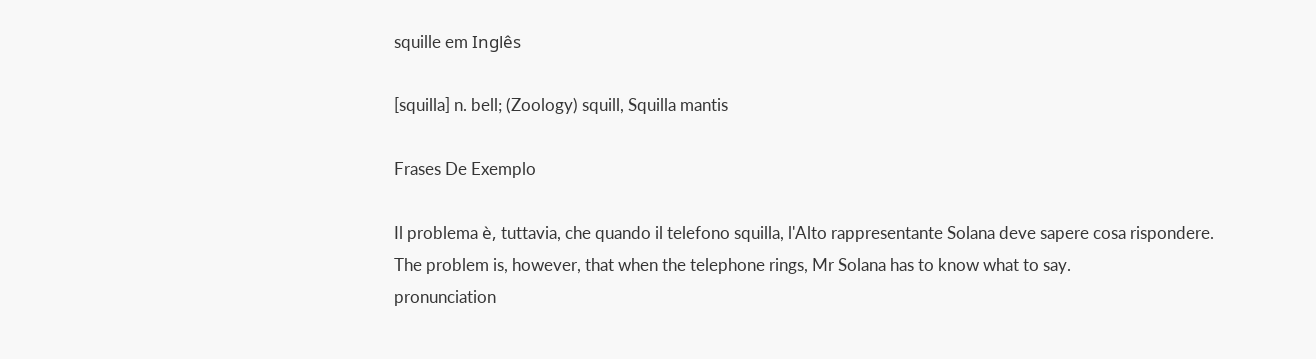squille em Inglês

[squilla] n. bell; (Zoology) squill, Squilla mantis

Frases De Exemplo

Il problema è, tuttavia, che quando il telefono squilla, l'Alto rappresentante Solana deve sapere cosa rispondere.
The problem is, however, that when the telephone rings, Mr Solana has to know what to say.
pronunciation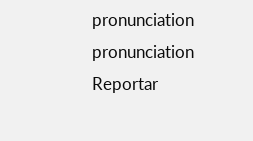pronunciation pronunciation Reportar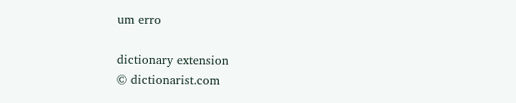um erro

dictionary extension
© dictionarist.com